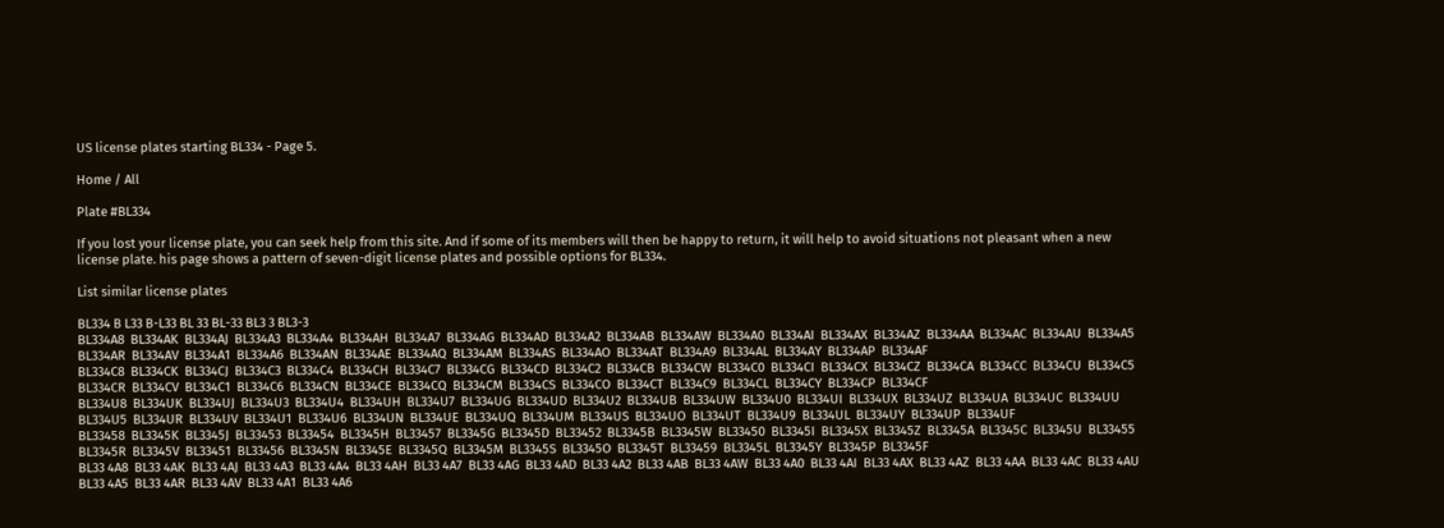US license plates starting BL334 - Page 5.

Home / All

Plate #BL334

If you lost your license plate, you can seek help from this site. And if some of its members will then be happy to return, it will help to avoid situations not pleasant when a new license plate. his page shows a pattern of seven-digit license plates and possible options for BL334.

List similar license plates

BL334 B L33 B-L33 BL 33 BL-33 BL3 3 BL3-3
BL334A8  BL334AK  BL334AJ  BL334A3  BL334A4  BL334AH  BL334A7  BL334AG  BL334AD  BL334A2  BL334AB  BL334AW  BL334A0  BL334AI  BL334AX  BL334AZ  BL334AA  BL334AC  BL334AU  BL334A5  BL334AR  BL334AV  BL334A1  BL334A6  BL334AN  BL334AE  BL334AQ  BL334AM  BL334AS  BL334AO  BL334AT  BL334A9  BL334AL  BL334AY  BL334AP  BL334AF
BL334C8  BL334CK  BL334CJ  BL334C3  BL334C4  BL334CH  BL334C7  BL334CG  BL334CD  BL334C2  BL334CB  BL334CW  BL334C0  BL334CI  BL334CX  BL334CZ  BL334CA  BL334CC  BL334CU  BL334C5  BL334CR  BL334CV  BL334C1  BL334C6  BL334CN  BL334CE  BL334CQ  BL334CM  BL334CS  BL334CO  BL334CT  BL334C9  BL334CL  BL334CY  BL334CP  BL334CF
BL334U8  BL334UK  BL334UJ  BL334U3  BL334U4  BL334UH  BL334U7  BL334UG  BL334UD  BL334U2  BL334UB  BL334UW  BL334U0  BL334UI  BL334UX  BL334UZ  BL334UA  BL334UC  BL334UU  BL334U5  BL334UR  BL334UV  BL334U1  BL334U6  BL334UN  BL334UE  BL334UQ  BL334UM  BL334US  BL334UO  BL334UT  BL334U9  BL334UL  BL334UY  BL334UP  BL334UF
BL33458  BL3345K  BL3345J  BL33453  BL33454  BL3345H  BL33457  BL3345G  BL3345D  BL33452  BL3345B  BL3345W  BL33450  BL3345I  BL3345X  BL3345Z  BL3345A  BL3345C  BL3345U  BL33455  BL3345R  BL3345V  BL33451  BL33456  BL3345N  BL3345E  BL3345Q  BL3345M  BL3345S  BL3345O  BL3345T  BL33459  BL3345L  BL3345Y  BL3345P  BL3345F
BL33 4A8  BL33 4AK  BL33 4AJ  BL33 4A3  BL33 4A4  BL33 4AH  BL33 4A7  BL33 4AG  BL33 4AD  BL33 4A2  BL33 4AB  BL33 4AW  BL33 4A0  BL33 4AI  BL33 4AX  BL33 4AZ  BL33 4AA  BL33 4AC  BL33 4AU  BL33 4A5  BL33 4AR  BL33 4AV  BL33 4A1  BL33 4A6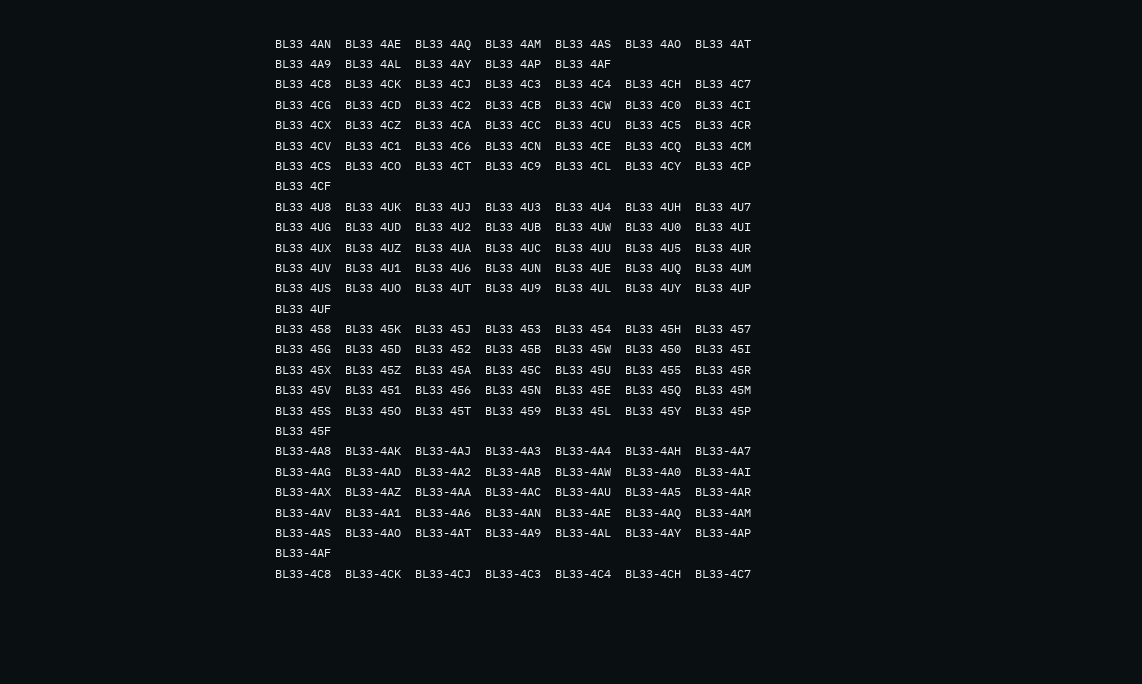BL33 4AN  BL33 4AE  BL33 4AQ  BL33 4AM  BL33 4AS  BL33 4AO  BL33 4AT  BL33 4A9  BL33 4AL  BL33 4AY  BL33 4AP  BL33 4AF
BL33 4C8  BL33 4CK  BL33 4CJ  BL33 4C3  BL33 4C4  BL33 4CH  BL33 4C7  BL33 4CG  BL33 4CD  BL33 4C2  BL33 4CB  BL33 4CW  BL33 4C0  BL33 4CI  BL33 4CX  BL33 4CZ  BL33 4CA  BL33 4CC  BL33 4CU  BL33 4C5  BL33 4CR  BL33 4CV  BL33 4C1  BL33 4C6  BL33 4CN  BL33 4CE  BL33 4CQ  BL33 4CM  BL33 4CS  BL33 4CO  BL33 4CT  BL33 4C9  BL33 4CL  BL33 4CY  BL33 4CP  BL33 4CF
BL33 4U8  BL33 4UK  BL33 4UJ  BL33 4U3  BL33 4U4  BL33 4UH  BL33 4U7  BL33 4UG  BL33 4UD  BL33 4U2  BL33 4UB  BL33 4UW  BL33 4U0  BL33 4UI  BL33 4UX  BL33 4UZ  BL33 4UA  BL33 4UC  BL33 4UU  BL33 4U5  BL33 4UR  BL33 4UV  BL33 4U1  BL33 4U6  BL33 4UN  BL33 4UE  BL33 4UQ  BL33 4UM  BL33 4US  BL33 4UO  BL33 4UT  BL33 4U9  BL33 4UL  BL33 4UY  BL33 4UP  BL33 4UF
BL33 458  BL33 45K  BL33 45J  BL33 453  BL33 454  BL33 45H  BL33 457  BL33 45G  BL33 45D  BL33 452  BL33 45B  BL33 45W  BL33 450  BL33 45I  BL33 45X  BL33 45Z  BL33 45A  BL33 45C  BL33 45U  BL33 455  BL33 45R  BL33 45V  BL33 451  BL33 456  BL33 45N  BL33 45E  BL33 45Q  BL33 45M  BL33 45S  BL33 45O  BL33 45T  BL33 459  BL33 45L  BL33 45Y  BL33 45P  BL33 45F
BL33-4A8  BL33-4AK  BL33-4AJ  BL33-4A3  BL33-4A4  BL33-4AH  BL33-4A7  BL33-4AG  BL33-4AD  BL33-4A2  BL33-4AB  BL33-4AW  BL33-4A0  BL33-4AI  BL33-4AX  BL33-4AZ  BL33-4AA  BL33-4AC  BL33-4AU  BL33-4A5  BL33-4AR  BL33-4AV  BL33-4A1  BL33-4A6  BL33-4AN  BL33-4AE  BL33-4AQ  BL33-4AM  BL33-4AS  BL33-4AO  BL33-4AT  BL33-4A9  BL33-4AL  BL33-4AY  BL33-4AP  BL33-4AF
BL33-4C8  BL33-4CK  BL33-4CJ  BL33-4C3  BL33-4C4  BL33-4CH  BL33-4C7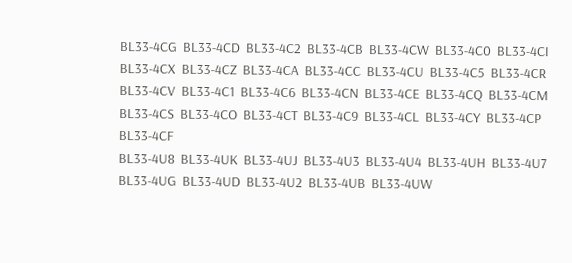BL33-4CG  BL33-4CD  BL33-4C2  BL33-4CB  BL33-4CW  BL33-4C0  BL33-4CI  BL33-4CX  BL33-4CZ  BL33-4CA  BL33-4CC  BL33-4CU  BL33-4C5  BL33-4CR  BL33-4CV  BL33-4C1  BL33-4C6  BL33-4CN  BL33-4CE  BL33-4CQ  BL33-4CM  BL33-4CS  BL33-4CO  BL33-4CT  BL33-4C9  BL33-4CL  BL33-4CY  BL33-4CP  BL33-4CF
BL33-4U8  BL33-4UK  BL33-4UJ  BL33-4U3  BL33-4U4  BL33-4UH  BL33-4U7  BL33-4UG  BL33-4UD  BL33-4U2  BL33-4UB  BL33-4UW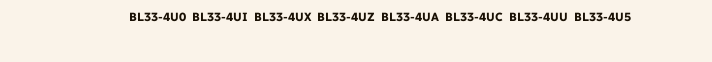BL33-4U0  BL33-4UI  BL33-4UX  BL33-4UZ  BL33-4UA  BL33-4UC  BL33-4UU  BL33-4U5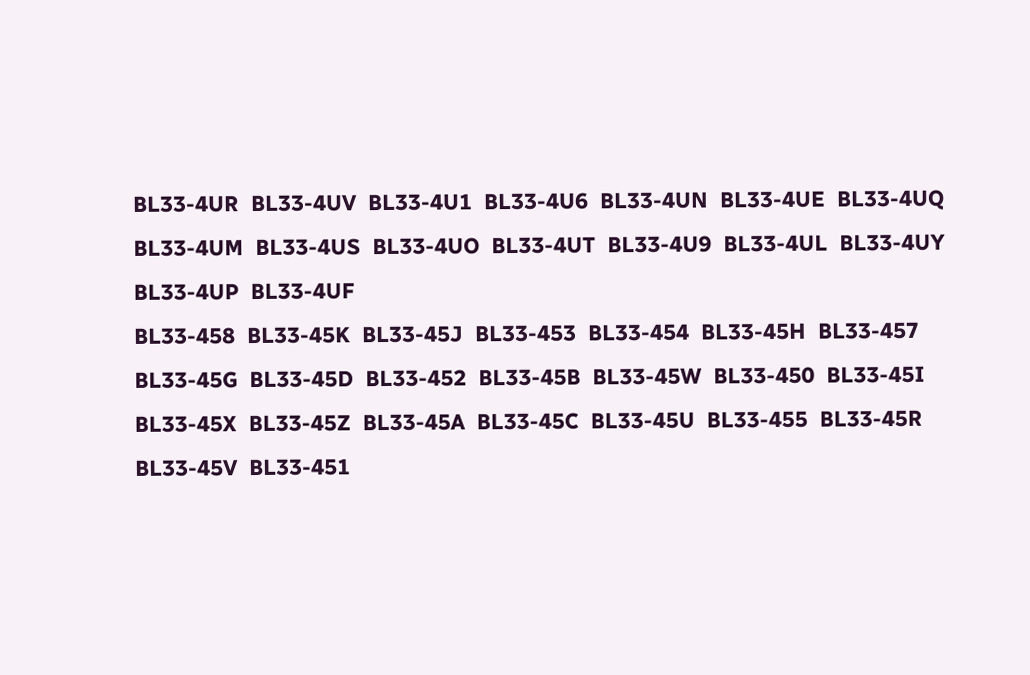BL33-4UR  BL33-4UV  BL33-4U1  BL33-4U6  BL33-4UN  BL33-4UE  BL33-4UQ  BL33-4UM  BL33-4US  BL33-4UO  BL33-4UT  BL33-4U9  BL33-4UL  BL33-4UY  BL33-4UP  BL33-4UF
BL33-458  BL33-45K  BL33-45J  BL33-453  BL33-454  BL33-45H  BL33-457  BL33-45G  BL33-45D  BL33-452  BL33-45B  BL33-45W  BL33-450  BL33-45I  BL33-45X  BL33-45Z  BL33-45A  BL33-45C  BL33-45U  BL33-455  BL33-45R  BL33-45V  BL33-451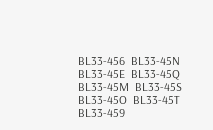BL33-456  BL33-45N  BL33-45E  BL33-45Q  BL33-45M  BL33-45S  BL33-45O  BL33-45T  BL33-459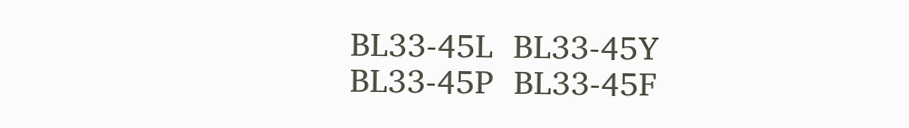BL33-45L  BL33-45Y  BL33-45P  BL33-45F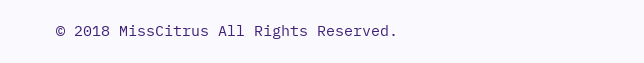© 2018 MissCitrus All Rights Reserved.